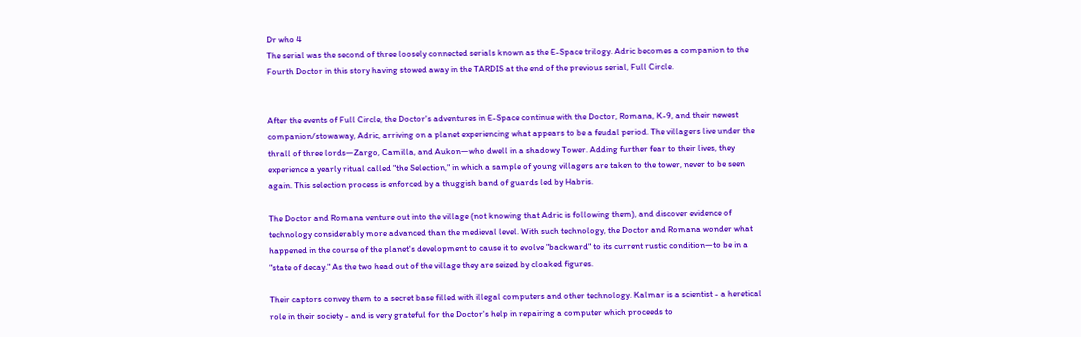Dr who 4
The serial was the second of three loosely connected serials known as the E-Space trilogy. Adric becomes a companion to the Fourth Doctor in this story having stowed away in the TARDIS at the end of the previous serial, Full Circle.


After the events of Full Circle, the Doctor's adventures in E-Space continue with the Doctor, Romana, K-9, and their newest companion/stowaway, Adric, arriving on a planet experiencing what appears to be a feudal period. The villagers live under the thrall of three lords—Zargo, Camilla, and Aukon—who dwell in a shadowy Tower. Adding further fear to their lives, they experience a yearly ritual called "the Selection," in which a sample of young villagers are taken to the tower, never to be seen again. This selection process is enforced by a thuggish band of guards led by Habris.

The Doctor and Romana venture out into the village (not knowing that Adric is following them), and discover evidence of technology considerably more advanced than the medieval level. With such technology, the Doctor and Romana wonder what happened in the course of the planet's development to cause it to evolve "backward" to its current rustic condition—to be in a "state of decay." As the two head out of the village they are seized by cloaked figures.

Their captors convey them to a secret base filled with illegal computers and other technology. Kalmar is a scientist - a heretical role in their society - and is very grateful for the Doctor's help in repairing a computer which proceeds to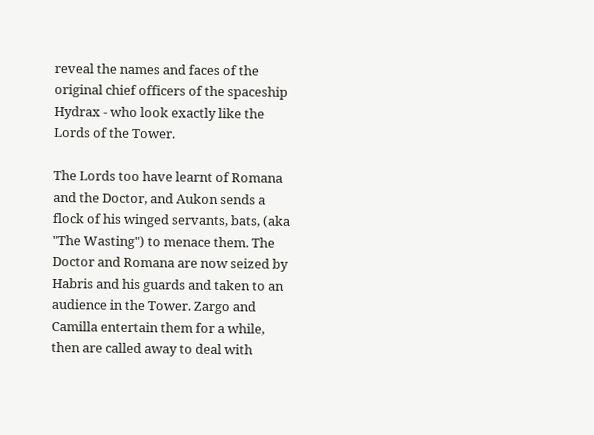reveal the names and faces of the original chief officers of the spaceship Hydrax - who look exactly like the Lords of the Tower.

The Lords too have learnt of Romana and the Doctor, and Aukon sends a flock of his winged servants, bats, (aka "The Wasting") to menace them. The Doctor and Romana are now seized by Habris and his guards and taken to an audience in the Tower. Zargo and Camilla entertain them for a while, then are called away to deal with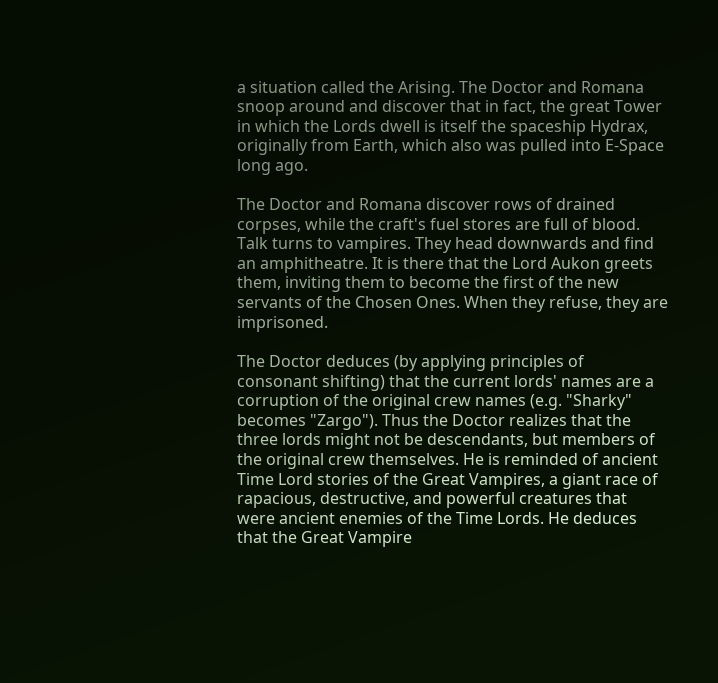a situation called the Arising. The Doctor and Romana snoop around and discover that in fact, the great Tower in which the Lords dwell is itself the spaceship Hydrax, originally from Earth, which also was pulled into E-Space long ago.

The Doctor and Romana discover rows of drained corpses, while the craft's fuel stores are full of blood. Talk turns to vampires. They head downwards and find an amphitheatre. It is there that the Lord Aukon greets them, inviting them to become the first of the new servants of the Chosen Ones. When they refuse, they are imprisoned.

The Doctor deduces (by applying principles of consonant shifting) that the current lords' names are a corruption of the original crew names (e.g. "Sharky" becomes "Zargo"). Thus the Doctor realizes that the three lords might not be descendants, but members of the original crew themselves. He is reminded of ancient Time Lord stories of the Great Vampires, a giant race of rapacious, destructive, and powerful creatures that were ancient enemies of the Time Lords. He deduces that the Great Vampire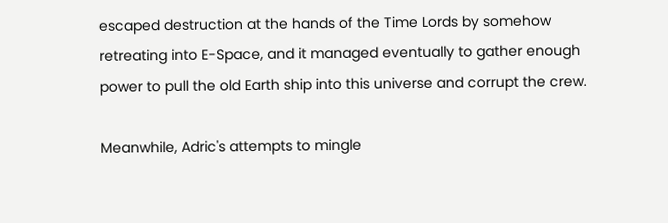escaped destruction at the hands of the Time Lords by somehow retreating into E-Space, and it managed eventually to gather enough power to pull the old Earth ship into this universe and corrupt the crew.

Meanwhile, Adric's attempts to mingle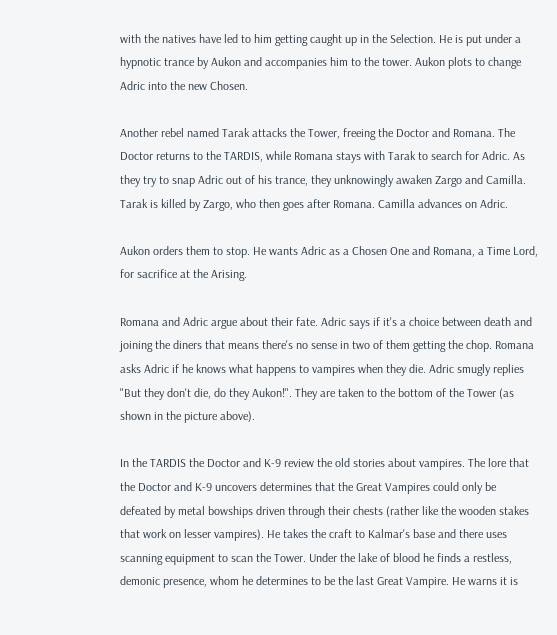with the natives have led to him getting caught up in the Selection. He is put under a hypnotic trance by Aukon and accompanies him to the tower. Aukon plots to change Adric into the new Chosen.

Another rebel named Tarak attacks the Tower, freeing the Doctor and Romana. The Doctor returns to the TARDIS, while Romana stays with Tarak to search for Adric. As they try to snap Adric out of his trance, they unknowingly awaken Zargo and Camilla. Tarak is killed by Zargo, who then goes after Romana. Camilla advances on Adric.

Aukon orders them to stop. He wants Adric as a Chosen One and Romana, a Time Lord, for sacrifice at the Arising.

Romana and Adric argue about their fate. Adric says if it's a choice between death and joining the diners that means there's no sense in two of them getting the chop. Romana asks Adric if he knows what happens to vampires when they die. Adric smugly replies "But they don't die, do they Aukon!". They are taken to the bottom of the Tower (as shown in the picture above).

In the TARDIS the Doctor and K-9 review the old stories about vampires. The lore that the Doctor and K-9 uncovers determines that the Great Vampires could only be defeated by metal bowships driven through their chests (rather like the wooden stakes that work on lesser vampires). He takes the craft to Kalmar's base and there uses scanning equipment to scan the Tower. Under the lake of blood he finds a restless, demonic presence, whom he determines to be the last Great Vampire. He warns it is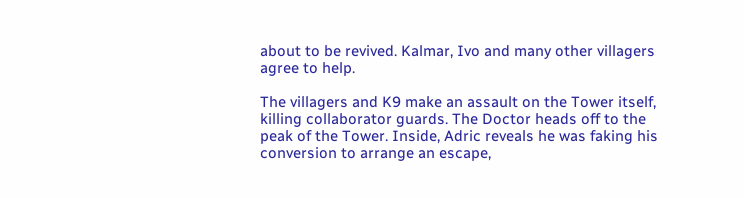about to be revived. Kalmar, Ivo and many other villagers agree to help.

The villagers and K9 make an assault on the Tower itself, killing collaborator guards. The Doctor heads off to the peak of the Tower. Inside, Adric reveals he was faking his conversion to arrange an escape,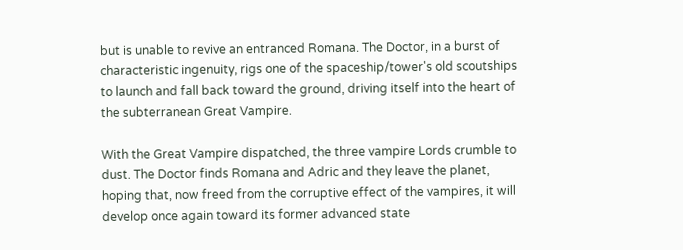but is unable to revive an entranced Romana. The Doctor, in a burst of characteristic ingenuity, rigs one of the spaceship/tower's old scoutships to launch and fall back toward the ground, driving itself into the heart of the subterranean Great Vampire.

With the Great Vampire dispatched, the three vampire Lords crumble to dust. The Doctor finds Romana and Adric and they leave the planet, hoping that, now freed from the corruptive effect of the vampires, it will develop once again toward its former advanced state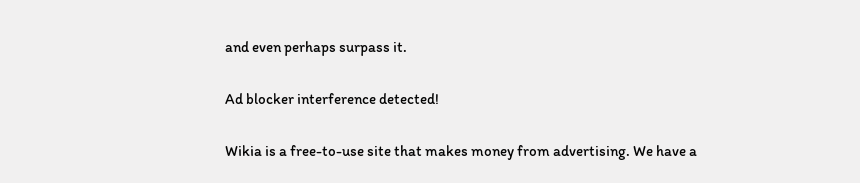and even perhaps surpass it.

Ad blocker interference detected!

Wikia is a free-to-use site that makes money from advertising. We have a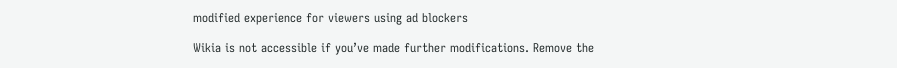modified experience for viewers using ad blockers

Wikia is not accessible if you’ve made further modifications. Remove the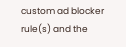custom ad blocker rule(s) and the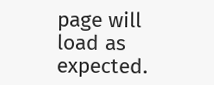page will load as expected.